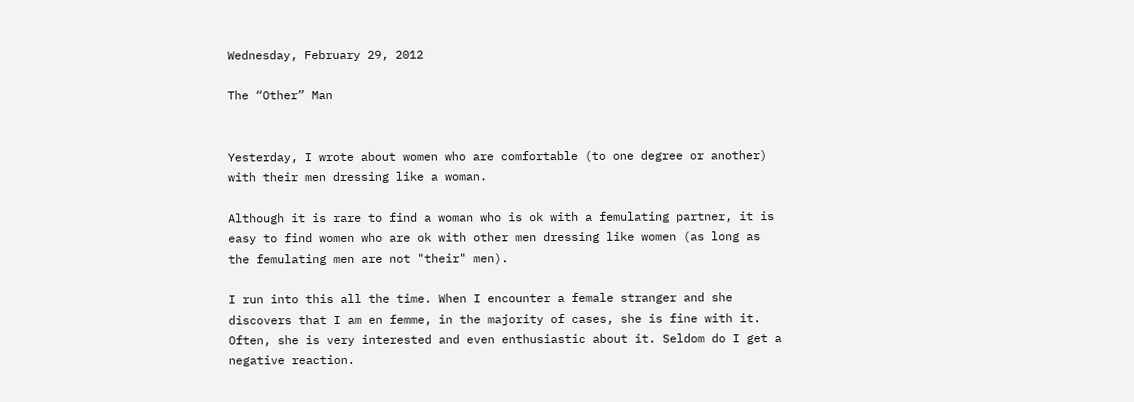Wednesday, February 29, 2012

The “Other” Man


Yesterday, I wrote about women who are comfortable (to one degree or another) with their men dressing like a woman.

Although it is rare to find a woman who is ok with a femulating partner, it is easy to find women who are ok with other men dressing like women (as long as the femulating men are not "their" men).

I run into this all the time. When I encounter a female stranger and she discovers that I am en femme, in the majority of cases, she is fine with it. Often, she is very interested and even enthusiastic about it. Seldom do I get a negative reaction.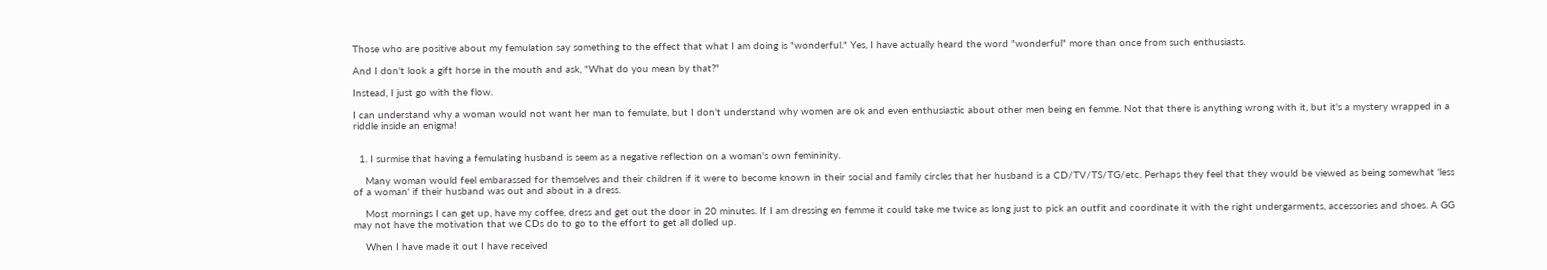Those who are positive about my femulation say something to the effect that what I am doing is "wonderful." Yes, I have actually heard the word "wonderful" more than once from such enthusiasts.

And I don't look a gift horse in the mouth and ask, "What do you mean by that?"

Instead, I just go with the flow.

I can understand why a woman would not want her man to femulate, but I don't understand why women are ok and even enthusiastic about other men being en femme. Not that there is anything wrong with it, but it's a mystery wrapped in a riddle inside an enigma!


  1. I surmise that having a femulating husband is seem as a negative reflection on a woman's own femininity.

    Many woman would feel embarassed for themselves and their children if it were to become known in their social and family circles that her husband is a CD/TV/TS/TG/etc. Perhaps they feel that they would be viewed as being somewhat 'less of a woman' if their husband was out and about in a dress.

    Most mornings I can get up, have my coffee, dress and get out the door in 20 minutes. If I am dressing en femme it could take me twice as long just to pick an outfit and coordinate it with the right undergarments, accessories and shoes. A GG may not have the motivation that we CDs do to go to the effort to get all dolled up.

    When I have made it out I have received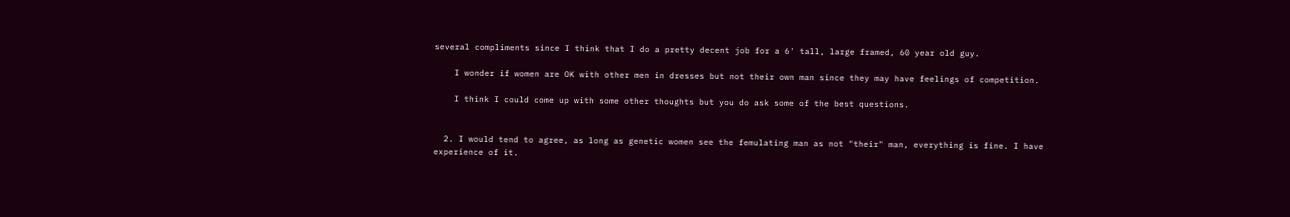several compliments since I think that I do a pretty decent job for a 6' tall, large framed, 60 year old guy.

    I wonder if women are OK with other men in dresses but not their own man since they may have feelings of competition.

    I think I could come up with some other thoughts but you do ask some of the best questions.


  2. I would tend to agree, as long as genetic women see the femulating man as not "their" man, everything is fine. I have experience of it.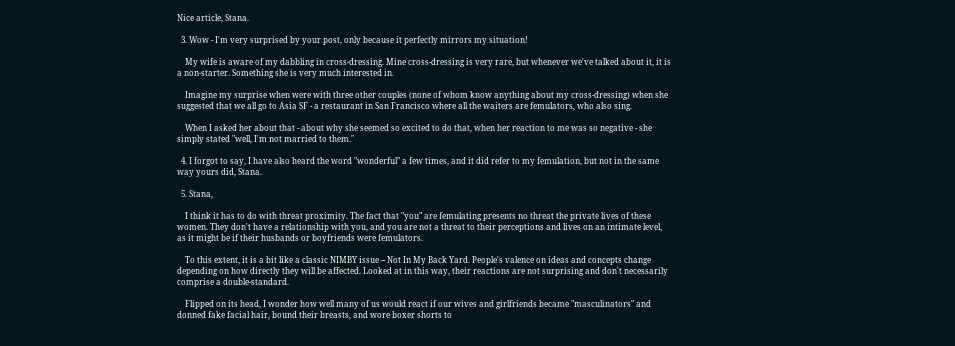Nice article, Stana.

  3. Wow - I'm very surprised by your post, only because it perfectly mirrors my situation!

    My wife is aware of my dabbling in cross-dressing. Mine cross-dressing is very rare, but whenever we've talked about it, it is a non-starter. Something she is very much interested in.

    Imagine my surprise when were with three other couples (none of whom know anything about my cross-dressing) when she suggested that we all go to Asia SF - a restaurant in San Francisco where all the waiters are femulators, who also sing.

    When I asked her about that - about why she seemed so excited to do that, when her reaction to me was so negative - she simply stated "well, I'm not married to them."

  4. I forgot to say, I have also heard the word "wonderful" a few times, and it did refer to my femulation, but not in the same way yours did, Stana.

  5. Stana,

    I think it has to do with threat proximity. The fact that "you" are femulating presents no threat the private lives of these women. They don't have a relationship with you, and you are not a threat to their perceptions and lives on an intimate level, as it might be if their husbands or boyfriends were femulators.

    To this extent, it is a bit like a classic NIMBY issue -- Not In My Back Yard. People's valence on ideas and concepts change depending on how directly they will be affected. Looked at in this way, their reactions are not surprising and don't necessarily comprise a double-standard.

    Flipped on its head, I wonder how well many of us would react if our wives and girlfriends became "masculinators" and donned fake facial hair, bound their breasts, and wore boxer shorts to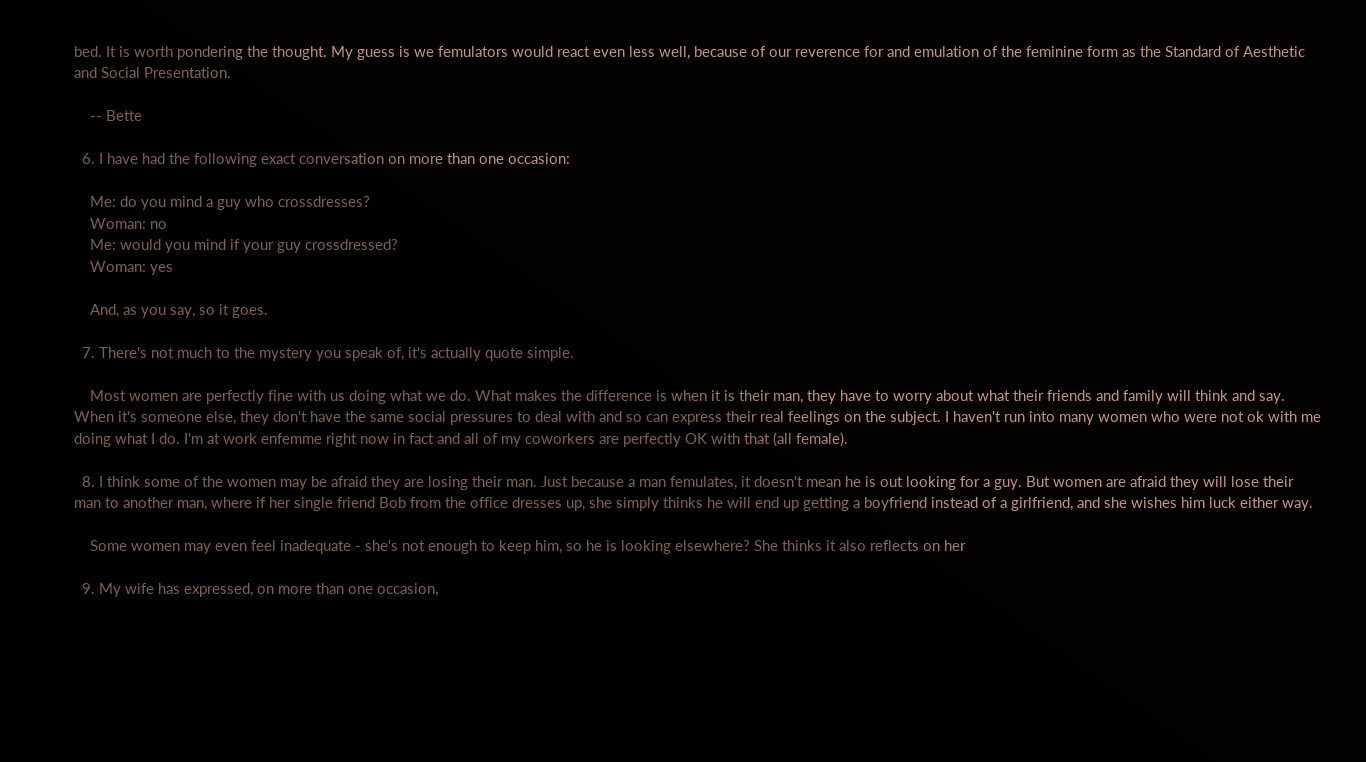bed. It is worth pondering the thought. My guess is we femulators would react even less well, because of our reverence for and emulation of the feminine form as the Standard of Aesthetic and Social Presentation.

    -- Bette

  6. I have had the following exact conversation on more than one occasion:

    Me: do you mind a guy who crossdresses?
    Woman: no
    Me: would you mind if your guy crossdressed?
    Woman: yes

    And, as you say, so it goes.

  7. There's not much to the mystery you speak of, it's actually quote simple.

    Most women are perfectly fine with us doing what we do. What makes the difference is when it is their man, they have to worry about what their friends and family will think and say. When it's someone else, they don't have the same social pressures to deal with and so can express their real feelings on the subject. I haven't run into many women who were not ok with me doing what I do. I'm at work enfemme right now in fact and all of my coworkers are perfectly OK with that (all female).

  8. I think some of the women may be afraid they are losing their man. Just because a man femulates, it doesn't mean he is out looking for a guy. But women are afraid they will lose their man to another man, where if her single friend Bob from the office dresses up, she simply thinks he will end up getting a boyfriend instead of a girlfriend, and she wishes him luck either way.

    Some women may even feel inadequate - she's not enough to keep him, so he is looking elsewhere? She thinks it also reflects on her

  9. My wife has expressed, on more than one occasion,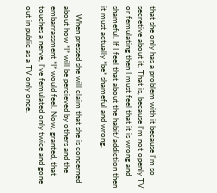that she only has a problem with it because I'm so secretive about it. That is, because I'm not openly TV or femulating then I must feel that it is wrong and shameful. If I feel that about the habit/addiction then it must actually *be* shameful and wrong.

    When pressed she will claim that she is concerned about how *I* will be percieved by others and the embarrassment *I* would feel. Now, granted, that touches a nerve, I've femulated only twice and gone out in public as a TV only once.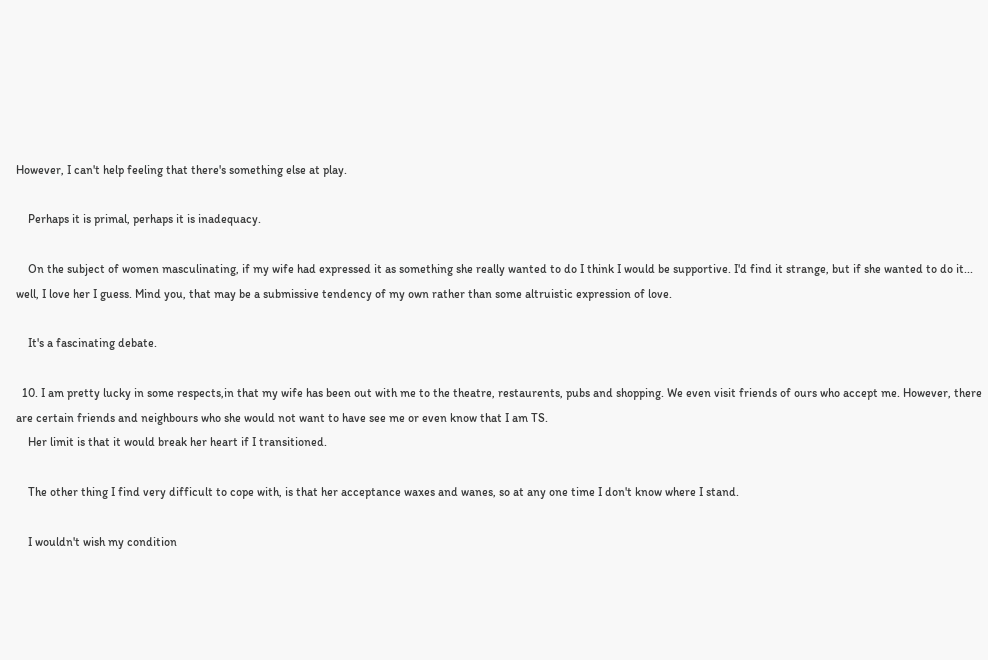However, I can't help feeling that there's something else at play.

    Perhaps it is primal, perhaps it is inadequacy.

    On the subject of women masculinating, if my wife had expressed it as something she really wanted to do I think I would be supportive. I'd find it strange, but if she wanted to do it... well, I love her I guess. Mind you, that may be a submissive tendency of my own rather than some altruistic expression of love.

    It's a fascinating debate.

  10. I am pretty lucky in some respects,in that my wife has been out with me to the theatre, restaurents, pubs and shopping. We even visit friends of ours who accept me. However, there are certain friends and neighbours who she would not want to have see me or even know that I am TS.
    Her limit is that it would break her heart if I transitioned.

    The other thing I find very difficult to cope with, is that her acceptance waxes and wanes, so at any one time I don't know where I stand.

    I wouldn't wish my condition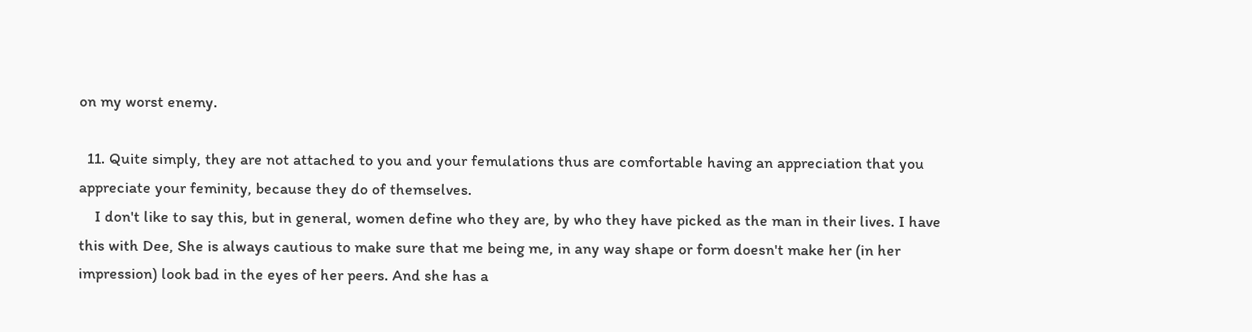on my worst enemy.

  11. Quite simply, they are not attached to you and your femulations thus are comfortable having an appreciation that you appreciate your feminity, because they do of themselves.
    I don't like to say this, but in general, women define who they are, by who they have picked as the man in their lives. I have this with Dee, She is always cautious to make sure that me being me, in any way shape or form doesn't make her (in her impression) look bad in the eyes of her peers. And she has a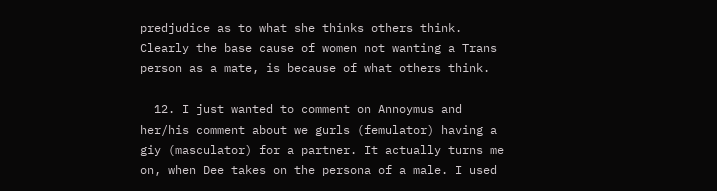predjudice as to what she thinks others think. Clearly the base cause of women not wanting a Trans person as a mate, is because of what others think.

  12. I just wanted to comment on Annoymus and her/his comment about we gurls (femulator) having a giy (masculator) for a partner. It actually turns me on, when Dee takes on the persona of a male. I used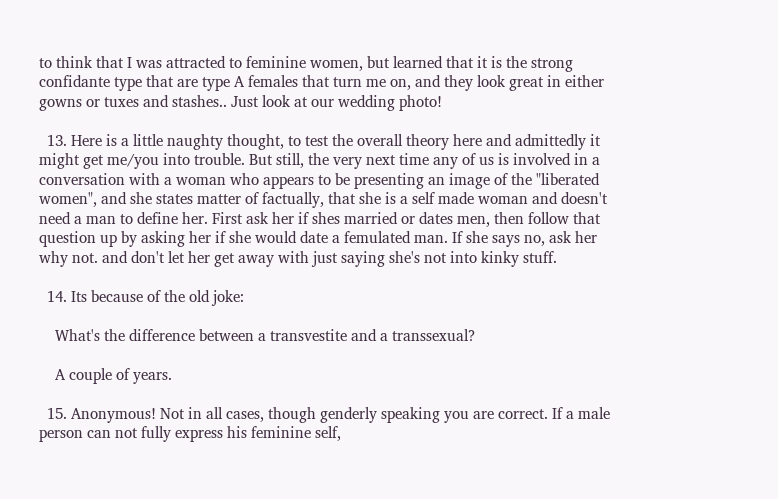to think that I was attracted to feminine women, but learned that it is the strong confidante type that are type A females that turn me on, and they look great in either gowns or tuxes and stashes.. Just look at our wedding photo!

  13. Here is a little naughty thought, to test the overall theory here and admittedly it might get me/you into trouble. But still, the very next time any of us is involved in a conversation with a woman who appears to be presenting an image of the "liberated women", and she states matter of factually, that she is a self made woman and doesn't need a man to define her. First ask her if shes married or dates men, then follow that question up by asking her if she would date a femulated man. If she says no, ask her why not. and don't let her get away with just saying she's not into kinky stuff.

  14. Its because of the old joke:

    What's the difference between a transvestite and a transsexual?

    A couple of years.

  15. Anonymous! Not in all cases, though genderly speaking you are correct. If a male person can not fully express his feminine self,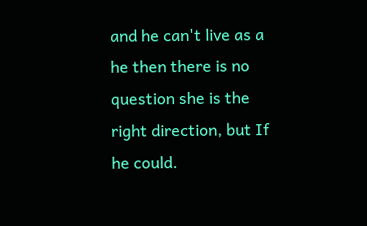and he can't live as a he then there is no question she is the right direction, but If he could.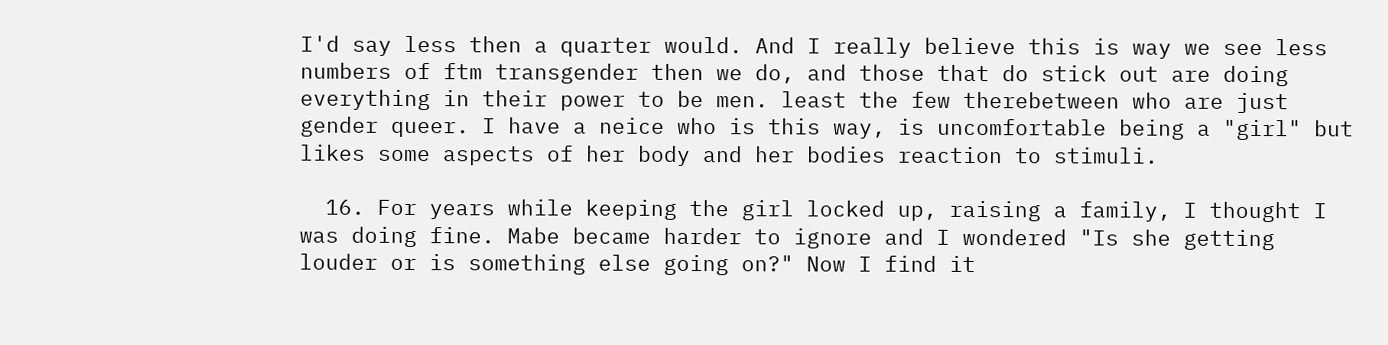I'd say less then a quarter would. And I really believe this is way we see less numbers of ftm transgender then we do, and those that do stick out are doing everything in their power to be men. least the few therebetween who are just gender queer. I have a neice who is this way, is uncomfortable being a "girl" but likes some aspects of her body and her bodies reaction to stimuli.

  16. For years while keeping the girl locked up, raising a family, I thought I was doing fine. Mabe became harder to ignore and I wondered "Is she getting louder or is something else going on?" Now I find it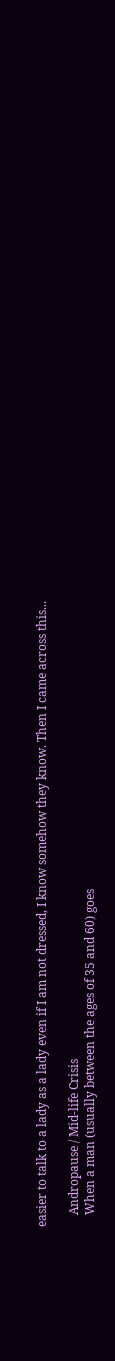easier to talk to a lady as a lady even if I am not dressed, I know somehow they know. Then I came across this...

    Andropause / Mid-life Crisis
    When a man (usually between the ages of 35 and 60) goes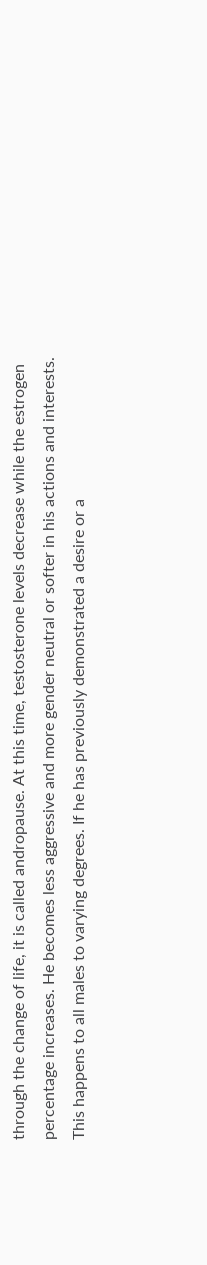through the change of life, it is called andropause. At this time, testosterone levels decrease while the estrogen percentage increases. He becomes less aggressive and more gender neutral or softer in his actions and interests. This happens to all males to varying degrees. If he has previously demonstrated a desire or a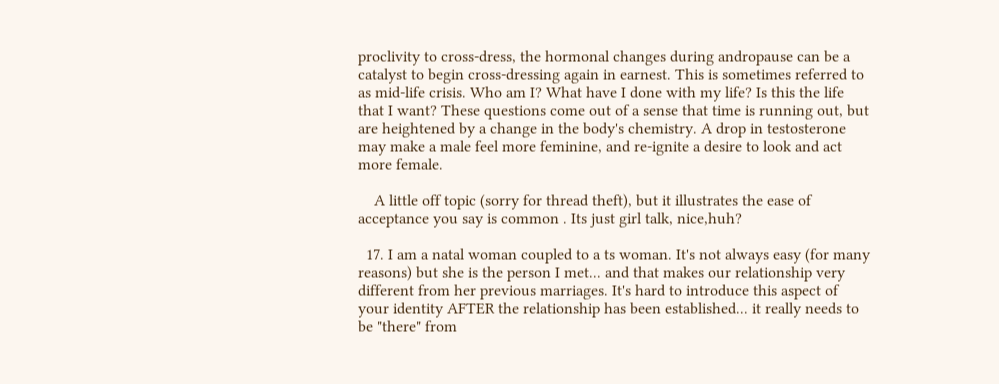proclivity to cross-dress, the hormonal changes during andropause can be a catalyst to begin cross-dressing again in earnest. This is sometimes referred to as mid-life crisis. Who am I? What have I done with my life? Is this the life that I want? These questions come out of a sense that time is running out, but are heightened by a change in the body's chemistry. A drop in testosterone may make a male feel more feminine, and re-ignite a desire to look and act more female.

    A little off topic (sorry for thread theft), but it illustrates the ease of acceptance you say is common . Its just girl talk, nice,huh?

  17. I am a natal woman coupled to a ts woman. It's not always easy (for many reasons) but she is the person I met... and that makes our relationship very different from her previous marriages. It's hard to introduce this aspect of your identity AFTER the relationship has been established... it really needs to be "there" from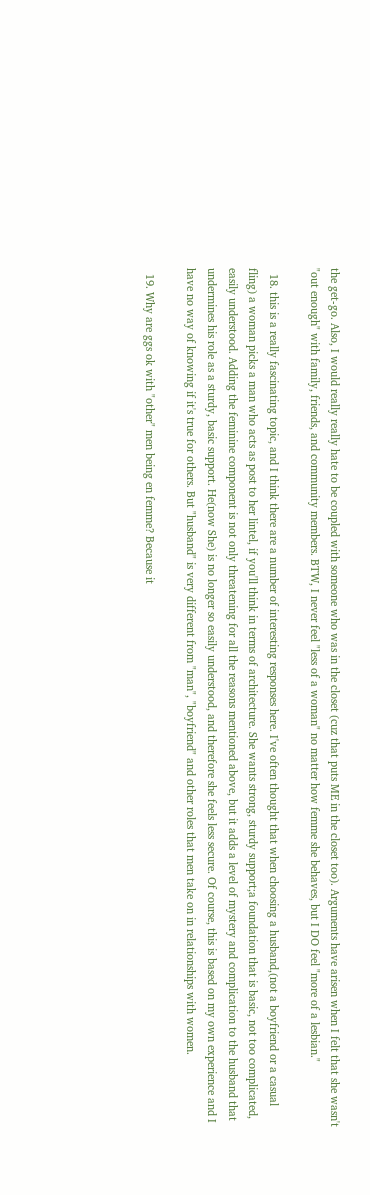the get-go. Also, I would really really hate to be coupled with someone who was in the closet (cuz that puts ME in the closet too). Arguments have arisen when I felt that she wasn't "out enough" with family, friends, and community members. BTW, I never feel "less of a woman" no matter how femme she behaves, but I DO feel "more of a lesbian."

  18. this is a really fascinating topic, and I think there are a number of interesting responses here. I've often thought that when choosing a husband,(not a boyfriend or a casual fling) a woman picks a man who acts as post to her lintel, if you'll think in terms of architecture. She wants strong, sturdy support;a foundation that is basic, not too complicated, easily understood. Adding the feminine component is not only threatening for all the reasons mentioned above, but it adds a level of mystery and complication to the husband that undermines his role as a sturdy, basic support. He(now She) is no longer so easily understood, and therefore she feels less secure. Of course, this is based on my own experience and I have no way of knowing if it's true for others. But "husband" is very different from "man", "boyfriend" and other roles that men take on in relationships with women.

  19. Why are ggs ok with "other" men being en femme? Because it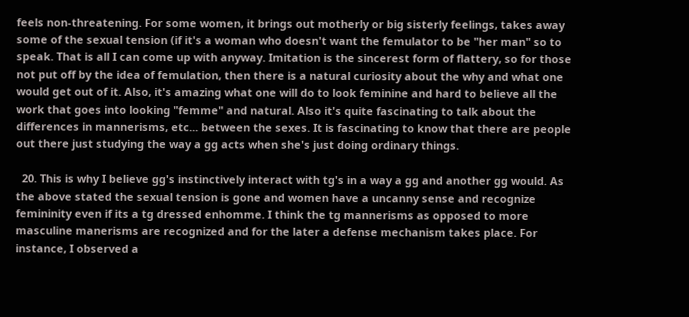feels non-threatening. For some women, it brings out motherly or big sisterly feelings, takes away some of the sexual tension (if it's a woman who doesn't want the femulator to be "her man" so to speak. That is all I can come up with anyway. Imitation is the sincerest form of flattery, so for those not put off by the idea of femulation, then there is a natural curiosity about the why and what one would get out of it. Also, it's amazing what one will do to look feminine and hard to believe all the work that goes into looking "femme" and natural. Also it's quite fascinating to talk about the differences in mannerisms, etc... between the sexes. It is fascinating to know that there are people out there just studying the way a gg acts when she's just doing ordinary things.

  20. This is why I believe gg's instinctively interact with tg's in a way a gg and another gg would. As the above stated the sexual tension is gone and women have a uncanny sense and recognize femininity even if its a tg dressed enhomme. I think the tg mannerisms as opposed to more masculine manerisms are recognized and for the later a defense mechanism takes place. For instance, I observed a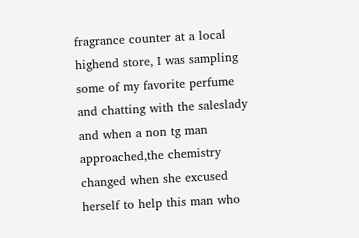fragrance counter at a local highend store, I was sampling some of my favorite perfume and chatting with the saleslady and when a non tg man approached,the chemistry changed when she excused herself to help this man who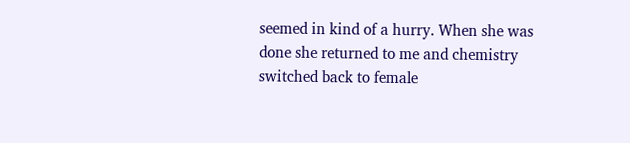seemed in kind of a hurry. When she was done she returned to me and chemistry switched back to female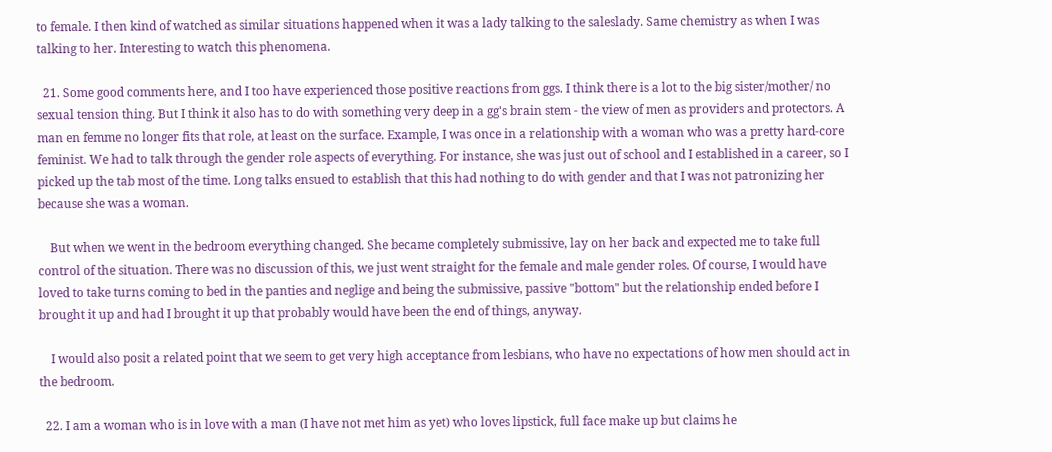to female. I then kind of watched as similar situations happened when it was a lady talking to the saleslady. Same chemistry as when I was talking to her. Interesting to watch this phenomena.

  21. Some good comments here, and I too have experienced those positive reactions from ggs. I think there is a lot to the big sister/mother/ no sexual tension thing. But I think it also has to do with something very deep in a gg's brain stem - the view of men as providers and protectors. A man en femme no longer fits that role, at least on the surface. Example, I was once in a relationship with a woman who was a pretty hard-core feminist. We had to talk through the gender role aspects of everything. For instance, she was just out of school and I established in a career, so I picked up the tab most of the time. Long talks ensued to establish that this had nothing to do with gender and that I was not patronizing her because she was a woman.

    But when we went in the bedroom everything changed. She became completely submissive, lay on her back and expected me to take full control of the situation. There was no discussion of this, we just went straight for the female and male gender roles. Of course, I would have loved to take turns coming to bed in the panties and neglige and being the submissive, passive "bottom" but the relationship ended before I brought it up and had I brought it up that probably would have been the end of things, anyway.

    I would also posit a related point that we seem to get very high acceptance from lesbians, who have no expectations of how men should act in the bedroom.

  22. I am a woman who is in love with a man (I have not met him as yet) who loves lipstick, full face make up but claims he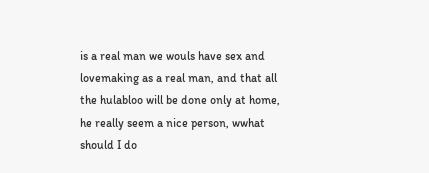is a real man we wouls have sex and lovemaking as a real man, and that all the hulabloo will be done only at home, he really seem a nice person, wwhat should I do